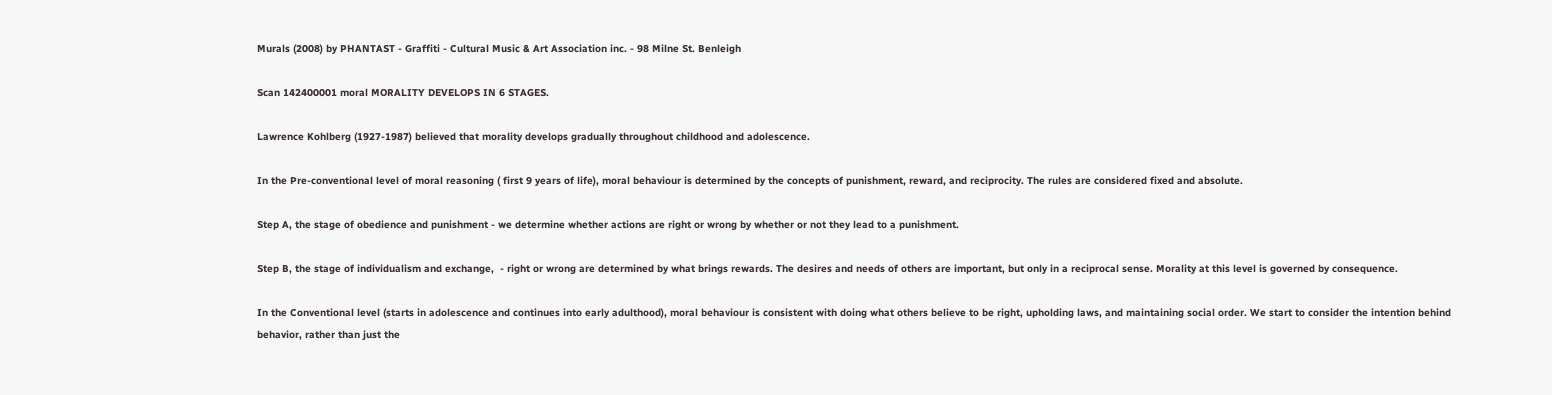Murals (2008) by PHANTAST - Graffiti - Cultural Music & Art Association inc. - 98 Milne St. Benleigh

Scan 142400001 moral MORALITY DEVELOPS IN 6 STAGES.

Lawrence Kohlberg (1927-1987) believed that morality develops gradually throughout childhood and adolescence.

In the Pre-conventional level of moral reasoning ( first 9 years of life), moral behaviour is determined by the concepts of punishment, reward, and reciprocity. The rules are considered fixed and absolute.

Step A, the stage of obedience and punishment - we determine whether actions are right or wrong by whether or not they lead to a punishment.

Step B, the stage of individualism and exchange,  - right or wrong are determined by what brings rewards. The desires and needs of others are important, but only in a reciprocal sense. Morality at this level is governed by consequence.

In the Conventional level (starts in adolescence and continues into early adulthood), moral behaviour is consistent with doing what others believe to be right, upholding laws, and maintaining social order. We start to consider the intention behind behavior, rather than just the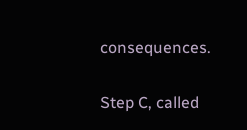consequences.

Step C, called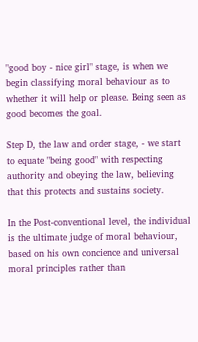"good boy - nice girl" stage, is when we begin classifying moral behaviour as to whether it will help or please. Being seen as good becomes the goal.

Step D, the law and order stage, - we start to equate "being good" with respecting authority and obeying the law, believing that this protects and sustains society.

In the Post-conventional level, the individual is the ultimate judge of moral behaviour, based on his own concience and universal moral principles rather than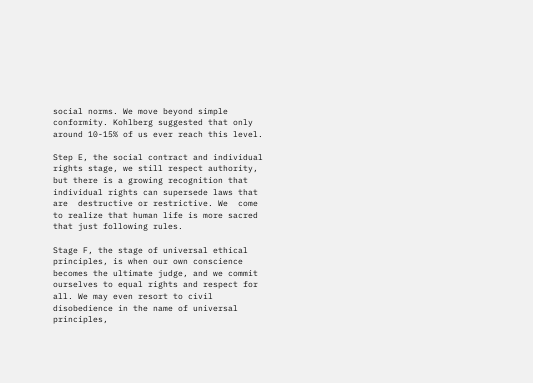social norms. We move beyond simple conformity. Kohlberg suggested that only around 10-15% of us ever reach this level.

Step E, the social contract and individual rights stage, we still respect authority, but there is a growing recognition that individual rights can supersede laws that are  destructive or restrictive. We  come to realize that human life is more sacred that just following rules.

Stage F, the stage of universal ethical principles, is when our own conscience becomes the ultimate judge, and we commit ourselves to equal rights and respect for all. We may even resort to civil disobedience in the name of universal principles,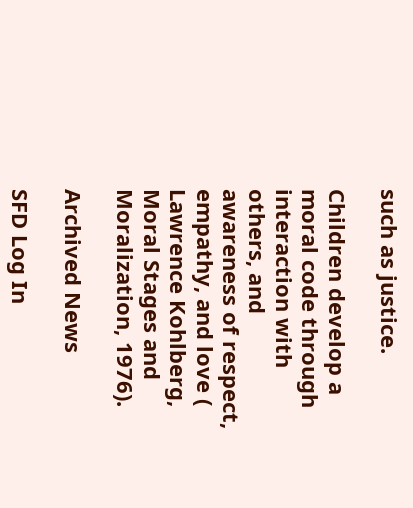such as justice.

Children develop a moral code through interaction with others, and awareness of respect, empathy, and love ( Lawrence Kohlberg, Moral Stages and Moralization, 1976).

Archived News

SFD Log In